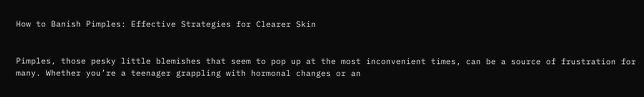How to Banish Pimples: Effective Strategies for Clearer Skin


Pimples, those pesky little blemishes that seem to pop up at the most inconvenient times, can be a source of frustration for many. Whether you’re a teenager grappling with hormonal changes or an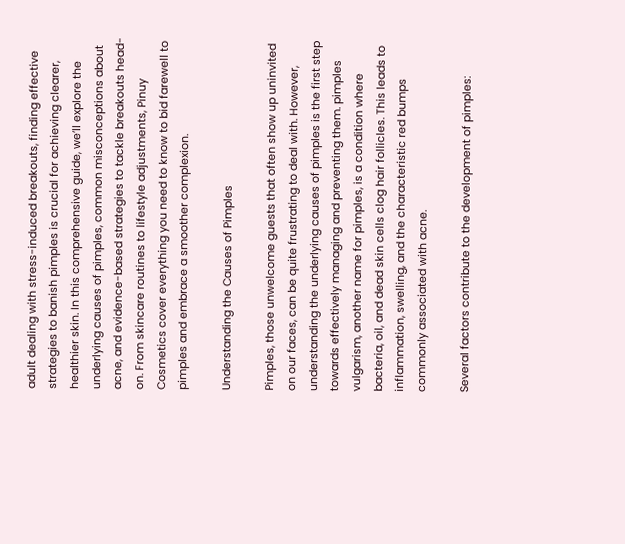adult dealing with stress-induced breakouts, finding effective strategies to banish pimples is crucial for achieving clearer, healthier skin. In this comprehensive guide, we’ll explore the underlying causes of pimples, common misconceptions about acne, and evidence-based strategies to tackle breakouts head-on. From skincare routines to lifestyle adjustments, Pinuy Cosmetics cover everything you need to know to bid farewell to pimples and embrace a smoother complexion.

Understanding the Causes of Pimples

Pimples, those unwelcome guests that often show up uninvited on our faces, can be quite frustrating to deal with. However, understanding the underlying causes of pimples is the first step towards effectively managing and preventing them. pimples vulgarism, another name for pimples, is a condition where bacteria, oil, and dead skin cells clog hair follicles. This leads to inflammation, swelling, and the characteristic red bumps commonly associated with acne.

Several factors contribute to the development of pimples: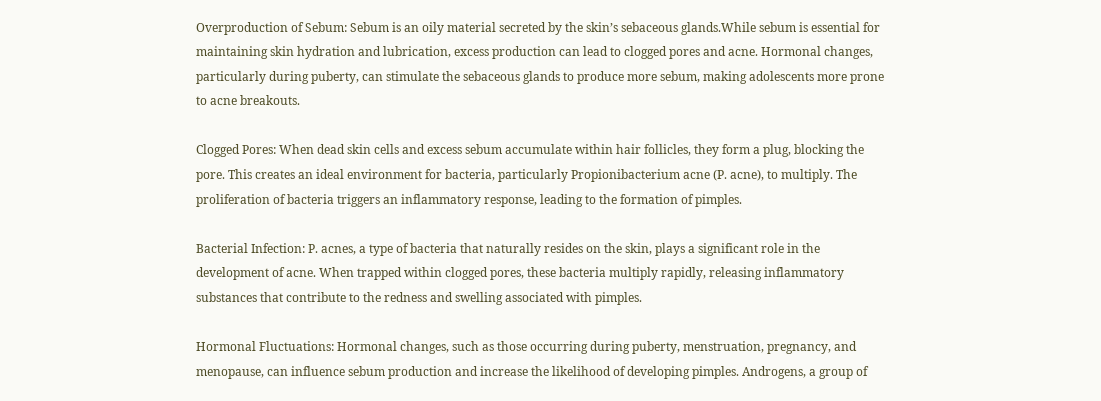Overproduction of Sebum: Sebum is an oily material secreted by the skin’s sebaceous glands.While sebum is essential for maintaining skin hydration and lubrication, excess production can lead to clogged pores and acne. Hormonal changes, particularly during puberty, can stimulate the sebaceous glands to produce more sebum, making adolescents more prone to acne breakouts.

Clogged Pores: When dead skin cells and excess sebum accumulate within hair follicles, they form a plug, blocking the pore. This creates an ideal environment for bacteria, particularly Propionibacterium acne (P. acne), to multiply. The proliferation of bacteria triggers an inflammatory response, leading to the formation of pimples.

Bacterial Infection: P. acnes, a type of bacteria that naturally resides on the skin, plays a significant role in the development of acne. When trapped within clogged pores, these bacteria multiply rapidly, releasing inflammatory substances that contribute to the redness and swelling associated with pimples.

Hormonal Fluctuations: Hormonal changes, such as those occurring during puberty, menstruation, pregnancy, and menopause, can influence sebum production and increase the likelihood of developing pimples. Androgens, a group of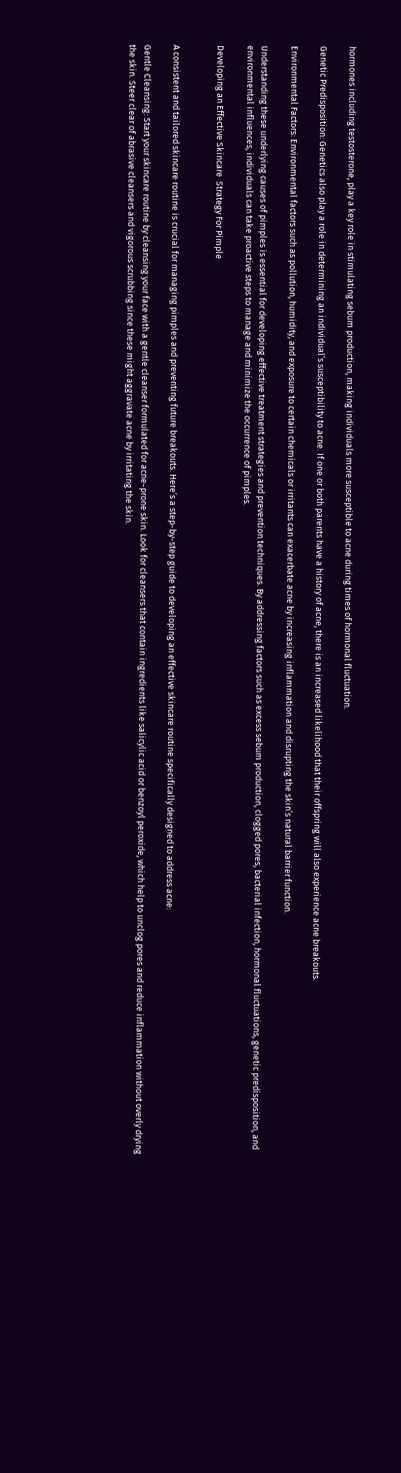hormones including testosterone, play a key role in stimulating sebum production, making individuals more susceptible to acne during times of hormonal fluctuation.

Genetic Predisposition: Genetics also play a role in determining an individual’s susceptibility to acne. If one or both parents have a history of acne, there is an increased likelihood that their offspring will also experience acne breakouts.

Environmental Factors: Environmental factors such as pollution, humidity, and exposure to certain chemicals or irritants can exacerbate acne by increasing inflammation and disrupting the skin’s natural barrier function.

Understanding these underlying causes of pimples is essential for developing effective treatment strategies and prevention techniques. By addressing factors such as excess sebum production, clogged pores, bacterial infection, hormonal fluctuations, genetic predisposition, and environmental influences, individuals can take proactive steps to manage and minimize the occurrence of pimples.

Developing an Effective Skincare  Strategy For Pimple


A consistent and tailored skincare routine is crucial for managing pimples and preventing future breakouts. Here’s a step-by-step guide to developing an effective skincare routine specifically designed to address acne:

Gentle Cleansing: Start your skincare routine by cleansing your face with a gentle cleanser formulated for acne-prone skin. Look for cleansers that contain ingredients like salicylic acid or benzoyl peroxide, which help to unclog pores and reduce inflammation without overly drying the skin. Steer clear of abrasive cleansers and vigorous scrubbing since these might aggravate acne by irritating the skin.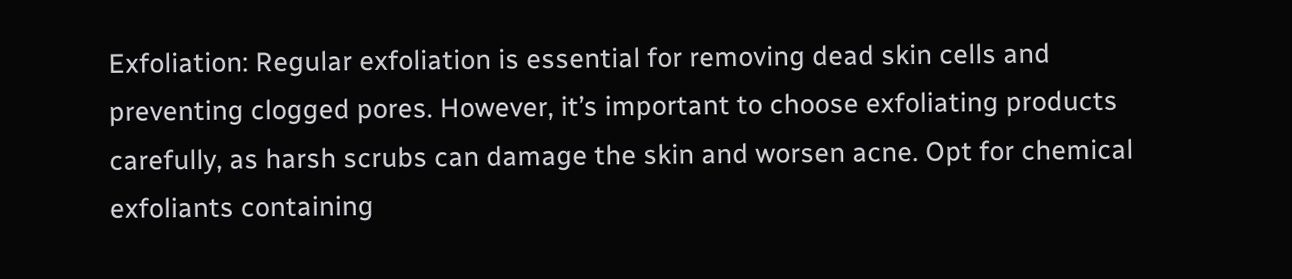Exfoliation: Regular exfoliation is essential for removing dead skin cells and preventing clogged pores. However, it’s important to choose exfoliating products carefully, as harsh scrubs can damage the skin and worsen acne. Opt for chemical exfoliants containing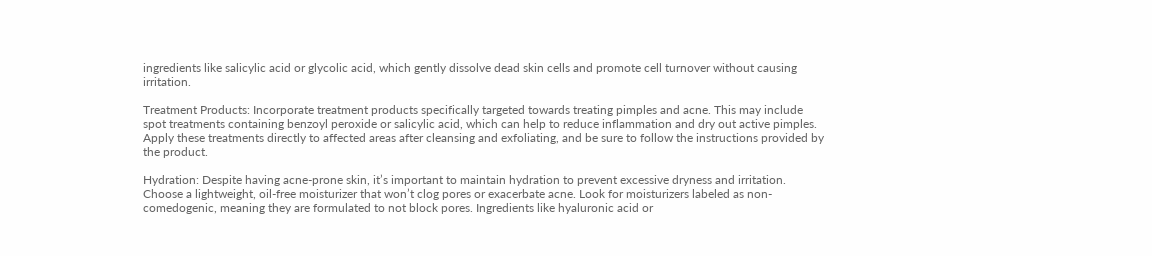ingredients like salicylic acid or glycolic acid, which gently dissolve dead skin cells and promote cell turnover without causing irritation.

Treatment Products: Incorporate treatment products specifically targeted towards treating pimples and acne. This may include spot treatments containing benzoyl peroxide or salicylic acid, which can help to reduce inflammation and dry out active pimples. Apply these treatments directly to affected areas after cleansing and exfoliating, and be sure to follow the instructions provided by the product.

Hydration: Despite having acne-prone skin, it’s important to maintain hydration to prevent excessive dryness and irritation. Choose a lightweight, oil-free moisturizer that won’t clog pores or exacerbate acne. Look for moisturizers labeled as non-comedogenic, meaning they are formulated to not block pores. Ingredients like hyaluronic acid or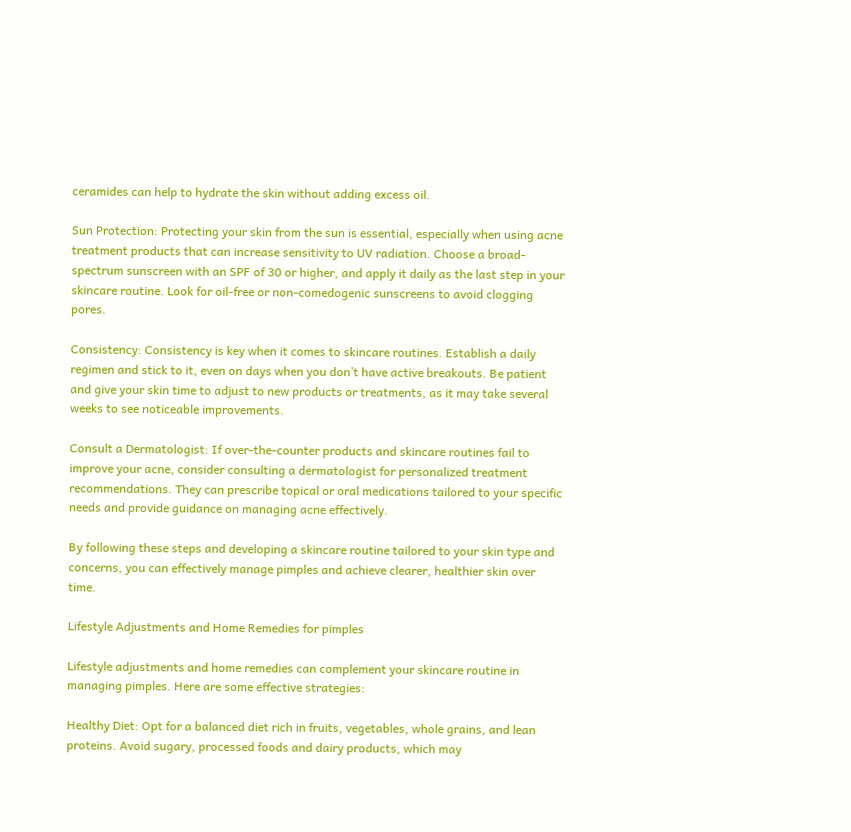ceramides can help to hydrate the skin without adding excess oil.

Sun Protection: Protecting your skin from the sun is essential, especially when using acne treatment products that can increase sensitivity to UV radiation. Choose a broad-spectrum sunscreen with an SPF of 30 or higher, and apply it daily as the last step in your skincare routine. Look for oil-free or non-comedogenic sunscreens to avoid clogging pores.

Consistency: Consistency is key when it comes to skincare routines. Establish a daily regimen and stick to it, even on days when you don’t have active breakouts. Be patient and give your skin time to adjust to new products or treatments, as it may take several weeks to see noticeable improvements.

Consult a Dermatologist: If over-the-counter products and skincare routines fail to improve your acne, consider consulting a dermatologist for personalized treatment recommendations. They can prescribe topical or oral medications tailored to your specific needs and provide guidance on managing acne effectively.

By following these steps and developing a skincare routine tailored to your skin type and concerns, you can effectively manage pimples and achieve clearer, healthier skin over time.

Lifestyle Adjustments and Home Remedies for pimples

Lifestyle adjustments and home remedies can complement your skincare routine in managing pimples. Here are some effective strategies:

Healthy Diet: Opt for a balanced diet rich in fruits, vegetables, whole grains, and lean proteins. Avoid sugary, processed foods and dairy products, which may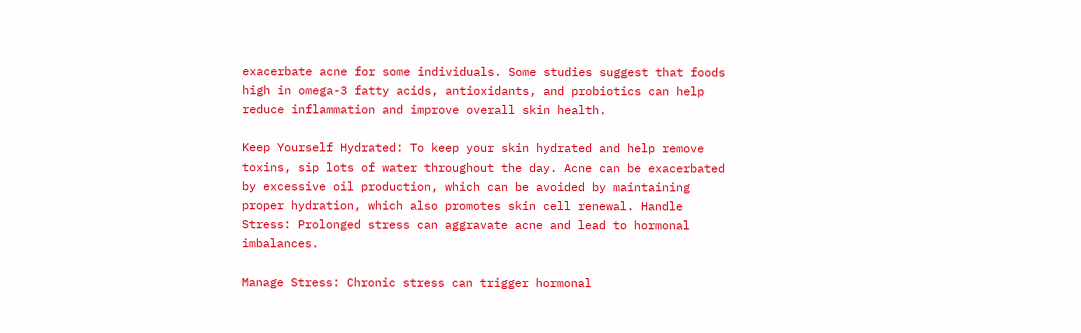exacerbate acne for some individuals. Some studies suggest that foods high in omega-3 fatty acids, antioxidants, and probiotics can help reduce inflammation and improve overall skin health.

Keep Yourself Hydrated: To keep your skin hydrated and help remove toxins, sip lots of water throughout the day. Acne can be exacerbated by excessive oil production, which can be avoided by maintaining proper hydration, which also promotes skin cell renewal. Handle Stress: Prolonged stress can aggravate acne and lead to hormonal imbalances.

Manage Stress: Chronic stress can trigger hormonal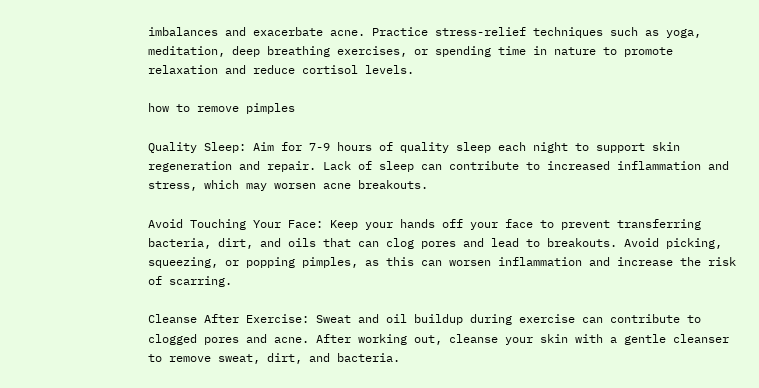imbalances and exacerbate acne. Practice stress-relief techniques such as yoga, meditation, deep breathing exercises, or spending time in nature to promote relaxation and reduce cortisol levels.

how to remove pimples

Quality Sleep: Aim for 7-9 hours of quality sleep each night to support skin regeneration and repair. Lack of sleep can contribute to increased inflammation and stress, which may worsen acne breakouts.

Avoid Touching Your Face: Keep your hands off your face to prevent transferring bacteria, dirt, and oils that can clog pores and lead to breakouts. Avoid picking, squeezing, or popping pimples, as this can worsen inflammation and increase the risk of scarring.

Cleanse After Exercise: Sweat and oil buildup during exercise can contribute to clogged pores and acne. After working out, cleanse your skin with a gentle cleanser to remove sweat, dirt, and bacteria.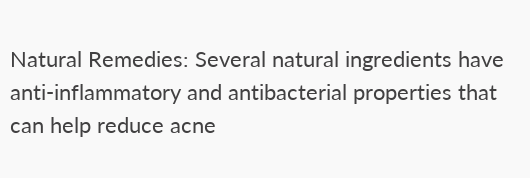Natural Remedies: Several natural ingredients have anti-inflammatory and antibacterial properties that can help reduce acne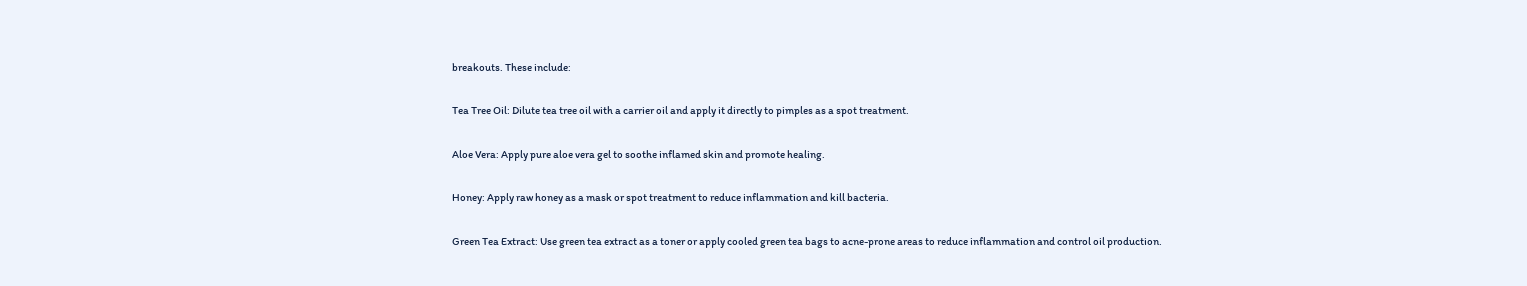breakouts. These include:

Tea Tree Oil: Dilute tea tree oil with a carrier oil and apply it directly to pimples as a spot treatment.

Aloe Vera: Apply pure aloe vera gel to soothe inflamed skin and promote healing.

Honey: Apply raw honey as a mask or spot treatment to reduce inflammation and kill bacteria.

Green Tea Extract: Use green tea extract as a toner or apply cooled green tea bags to acne-prone areas to reduce inflammation and control oil production.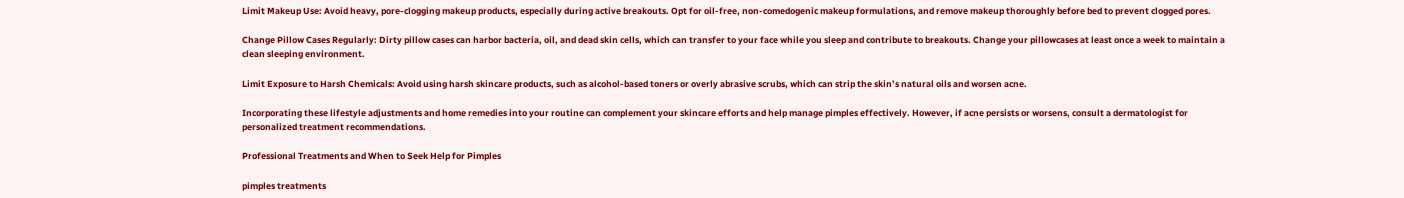Limit Makeup Use: Avoid heavy, pore-clogging makeup products, especially during active breakouts. Opt for oil-free, non-comedogenic makeup formulations, and remove makeup thoroughly before bed to prevent clogged pores.

Change Pillow Cases Regularly: Dirty pillow cases can harbor bacteria, oil, and dead skin cells, which can transfer to your face while you sleep and contribute to breakouts. Change your pillowcases at least once a week to maintain a clean sleeping environment.

Limit Exposure to Harsh Chemicals: Avoid using harsh skincare products, such as alcohol-based toners or overly abrasive scrubs, which can strip the skin’s natural oils and worsen acne.

Incorporating these lifestyle adjustments and home remedies into your routine can complement your skincare efforts and help manage pimples effectively. However, if acne persists or worsens, consult a dermatologist for personalized treatment recommendations.

Professional Treatments and When to Seek Help for Pimples

pimples treatments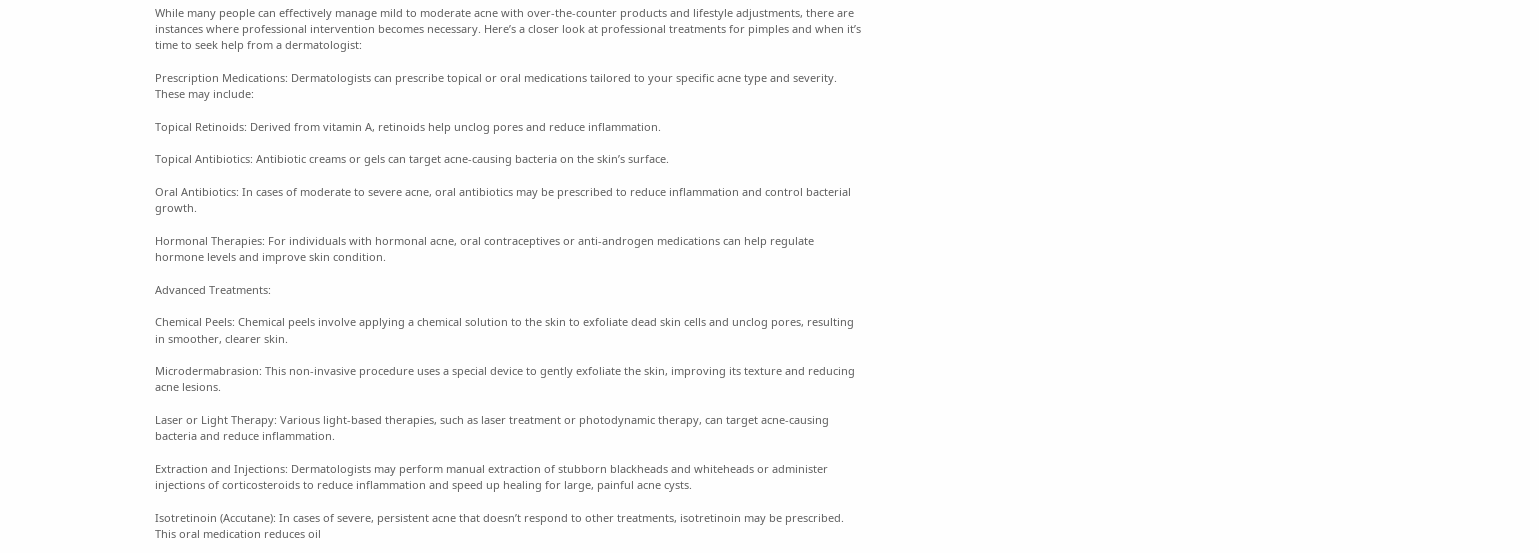While many people can effectively manage mild to moderate acne with over-the-counter products and lifestyle adjustments, there are instances where professional intervention becomes necessary. Here’s a closer look at professional treatments for pimples and when it’s time to seek help from a dermatologist:

Prescription Medications: Dermatologists can prescribe topical or oral medications tailored to your specific acne type and severity. These may include:

Topical Retinoids: Derived from vitamin A, retinoids help unclog pores and reduce inflammation.

Topical Antibiotics: Antibiotic creams or gels can target acne-causing bacteria on the skin’s surface.

Oral Antibiotics: In cases of moderate to severe acne, oral antibiotics may be prescribed to reduce inflammation and control bacterial growth.

Hormonal Therapies: For individuals with hormonal acne, oral contraceptives or anti-androgen medications can help regulate hormone levels and improve skin condition.

Advanced Treatments:

Chemical Peels: Chemical peels involve applying a chemical solution to the skin to exfoliate dead skin cells and unclog pores, resulting in smoother, clearer skin.

Microdermabrasion: This non-invasive procedure uses a special device to gently exfoliate the skin, improving its texture and reducing acne lesions.

Laser or Light Therapy: Various light-based therapies, such as laser treatment or photodynamic therapy, can target acne-causing bacteria and reduce inflammation.

Extraction and Injections: Dermatologists may perform manual extraction of stubborn blackheads and whiteheads or administer injections of corticosteroids to reduce inflammation and speed up healing for large, painful acne cysts.

Isotretinoin (Accutane): In cases of severe, persistent acne that doesn’t respond to other treatments, isotretinoin may be prescribed. This oral medication reduces oil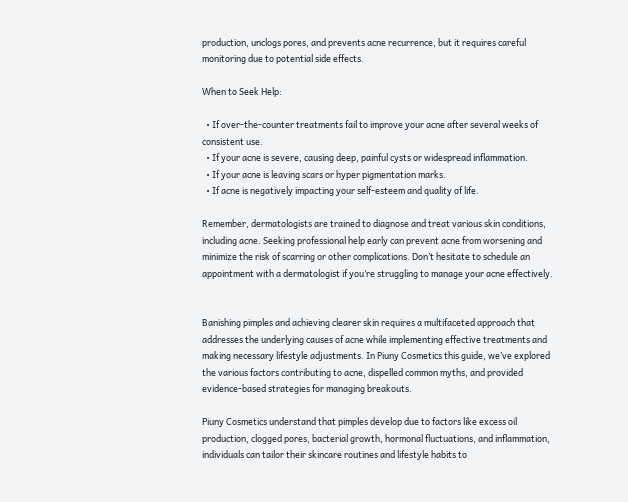production, unclogs pores, and prevents acne recurrence, but it requires careful monitoring due to potential side effects.

When to Seek Help:

  • If over-the-counter treatments fail to improve your acne after several weeks of consistent use.
  • If your acne is severe, causing deep, painful cysts or widespread inflammation.
  • If your acne is leaving scars or hyper pigmentation marks.
  • If acne is negatively impacting your self-esteem and quality of life.

Remember, dermatologists are trained to diagnose and treat various skin conditions, including acne. Seeking professional help early can prevent acne from worsening and minimize the risk of scarring or other complications. Don’t hesitate to schedule an appointment with a dermatologist if you’re struggling to manage your acne effectively.


Banishing pimples and achieving clearer skin requires a multifaceted approach that addresses the underlying causes of acne while implementing effective treatments and making necessary lifestyle adjustments. In Piuny Cosmetics this guide, we’ve explored the various factors contributing to acne, dispelled common myths, and provided evidence-based strategies for managing breakouts.

Piuny Cosmetics understand that pimples develop due to factors like excess oil production, clogged pores, bacterial growth, hormonal fluctuations, and inflammation, individuals can tailor their skincare routines and lifestyle habits to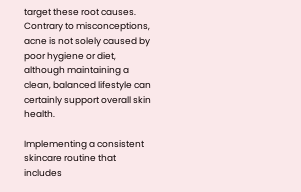target these root causes. Contrary to misconceptions, acne is not solely caused by poor hygiene or diet, although maintaining a clean, balanced lifestyle can certainly support overall skin health.

Implementing a consistent skincare routine that includes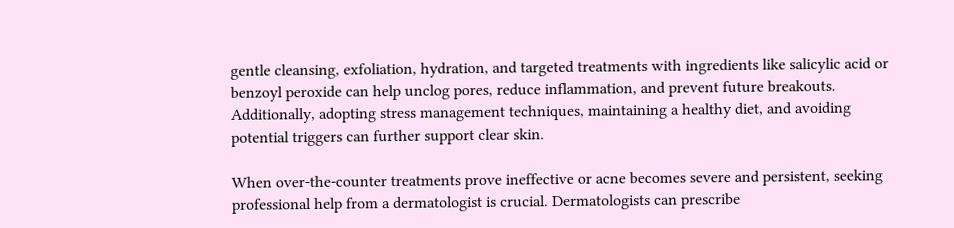gentle cleansing, exfoliation, hydration, and targeted treatments with ingredients like salicylic acid or benzoyl peroxide can help unclog pores, reduce inflammation, and prevent future breakouts. Additionally, adopting stress management techniques, maintaining a healthy diet, and avoiding potential triggers can further support clear skin.

When over-the-counter treatments prove ineffective or acne becomes severe and persistent, seeking professional help from a dermatologist is crucial. Dermatologists can prescribe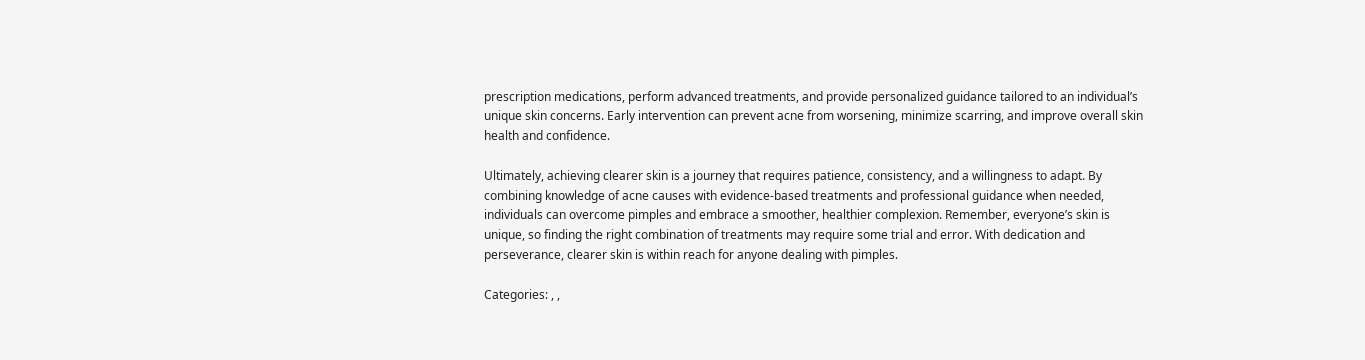prescription medications, perform advanced treatments, and provide personalized guidance tailored to an individual’s unique skin concerns. Early intervention can prevent acne from worsening, minimize scarring, and improve overall skin health and confidence.

Ultimately, achieving clearer skin is a journey that requires patience, consistency, and a willingness to adapt. By combining knowledge of acne causes with evidence-based treatments and professional guidance when needed, individuals can overcome pimples and embrace a smoother, healthier complexion. Remember, everyone’s skin is unique, so finding the right combination of treatments may require some trial and error. With dedication and perseverance, clearer skin is within reach for anyone dealing with pimples.

Categories: , ,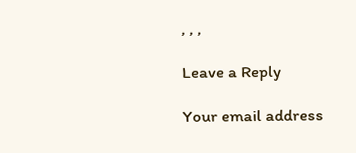, , ,

Leave a Reply

Your email address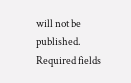will not be published. Required fields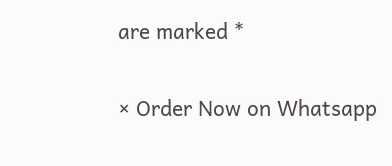are marked *

× Order Now on Whatsapp